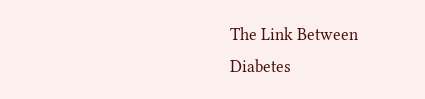The Link Between Diabetes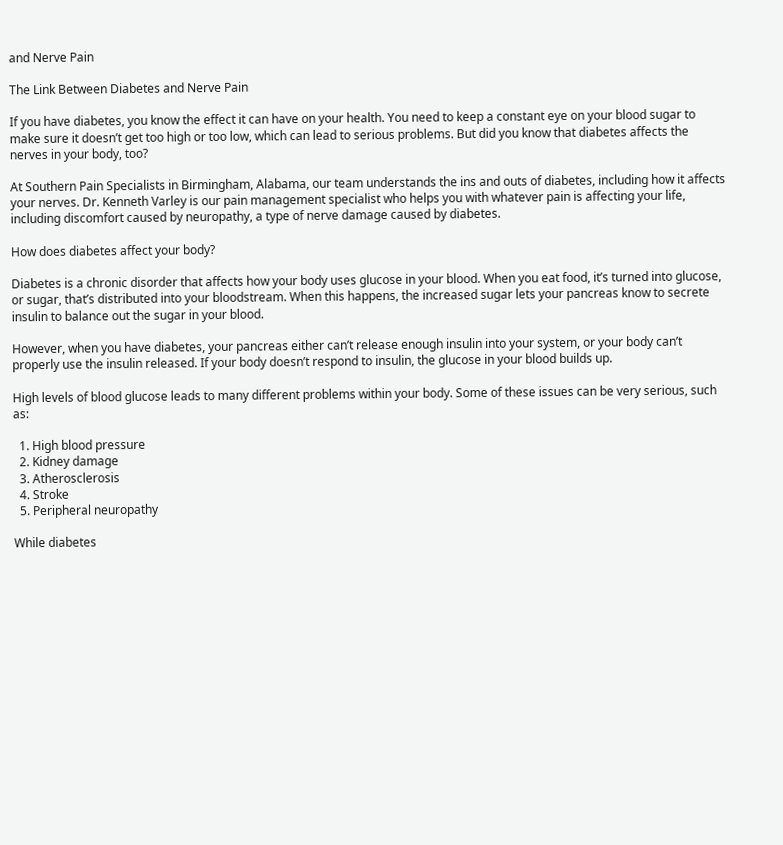and Nerve Pain

The Link Between Diabetes and Nerve Pain

If you have diabetes, you know the effect it can have on your health. You need to keep a constant eye on your blood sugar to make sure it doesn’t get too high or too low, which can lead to serious problems. But did you know that diabetes affects the nerves in your body, too?

At Southern Pain Specialists in Birmingham, Alabama, our team understands the ins and outs of diabetes, including how it affects your nerves. Dr. Kenneth Varley is our pain management specialist who helps you with whatever pain is affecting your life, including discomfort caused by neuropathy, a type of nerve damage caused by diabetes.

How does diabetes affect your body?

Diabetes is a chronic disorder that affects how your body uses glucose in your blood. When you eat food, it’s turned into glucose, or sugar, that’s distributed into your bloodstream. When this happens, the increased sugar lets your pancreas know to secrete insulin to balance out the sugar in your blood.

However, when you have diabetes, your pancreas either can’t release enough insulin into your system, or your body can’t properly use the insulin released. If your body doesn’t respond to insulin, the glucose in your blood builds up.

High levels of blood glucose leads to many different problems within your body. Some of these issues can be very serious, such as:

  1. High blood pressure
  2. Kidney damage
  3. Atherosclerosis
  4. Stroke
  5. Peripheral neuropathy

While diabetes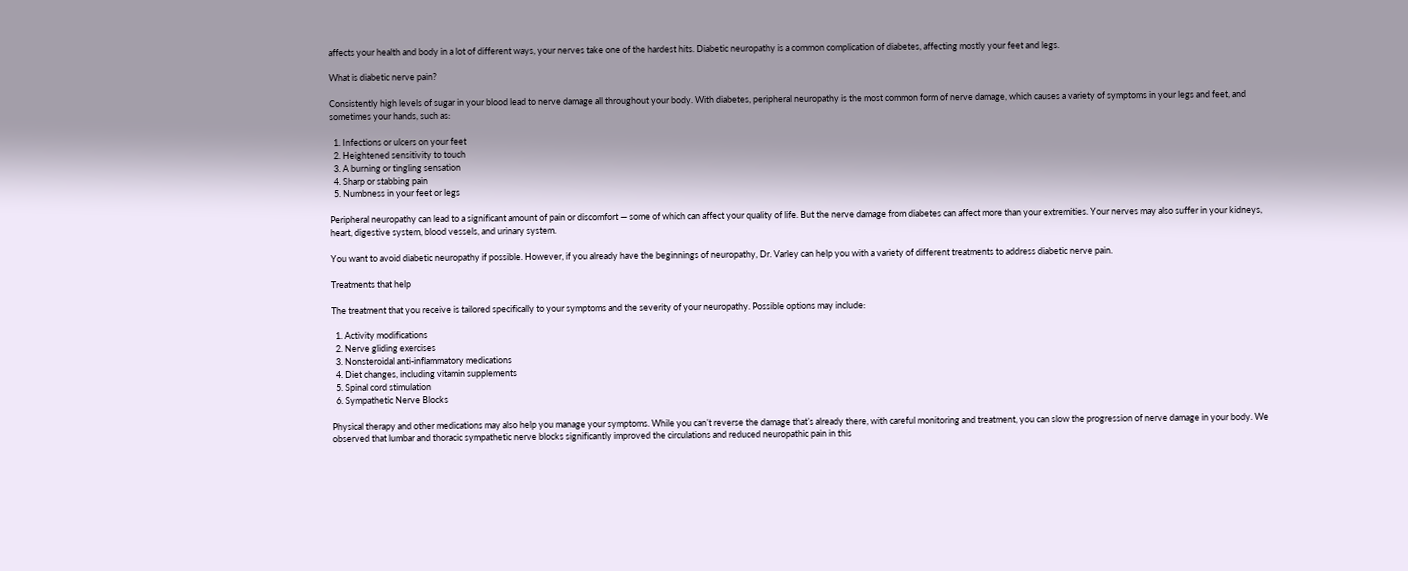affects your health and body in a lot of different ways, your nerves take one of the hardest hits. Diabetic neuropathy is a common complication of diabetes, affecting mostly your feet and legs.

What is diabetic nerve pain?

Consistently high levels of sugar in your blood lead to nerve damage all throughout your body. With diabetes, peripheral neuropathy is the most common form of nerve damage, which causes a variety of symptoms in your legs and feet, and sometimes your hands, such as:

  1. Infections or ulcers on your feet
  2. Heightened sensitivity to touch
  3. A burning or tingling sensation
  4. Sharp or stabbing pain
  5. Numbness in your feet or legs

Peripheral neuropathy can lead to a significant amount of pain or discomfort — some of which can affect your quality of life. But the nerve damage from diabetes can affect more than your extremities. Your nerves may also suffer in your kidneys, heart, digestive system, blood vessels, and urinary system.

You want to avoid diabetic neuropathy if possible. However, if you already have the beginnings of neuropathy, Dr. Varley can help you with a variety of different treatments to address diabetic nerve pain.

Treatments that help

The treatment that you receive is tailored specifically to your symptoms and the severity of your neuropathy. Possible options may include:

  1. Activity modifications
  2. Nerve gliding exercises
  3. Nonsteroidal anti-inflammatory medications
  4. Diet changes, including vitamin supplements
  5. Spinal cord stimulation
  6. Sympathetic Nerve Blocks

Physical therapy and other medications may also help you manage your symptoms. While you can’t reverse the damage that’s already there, with careful monitoring and treatment, you can slow the progression of nerve damage in your body. We observed that lumbar and thoracic sympathetic nerve blocks significantly improved the circulations and reduced neuropathic pain in this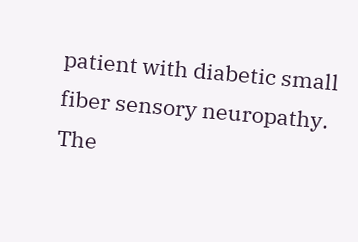patient with diabetic small fiber sensory neuropathy. The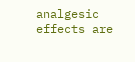analgesic effects are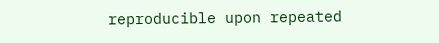reproducible upon repeated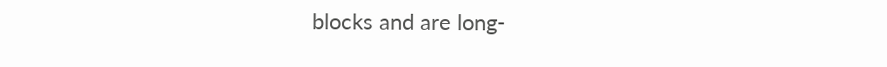blocks and are long-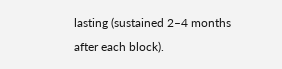lasting (sustained 2–4 months after each block).